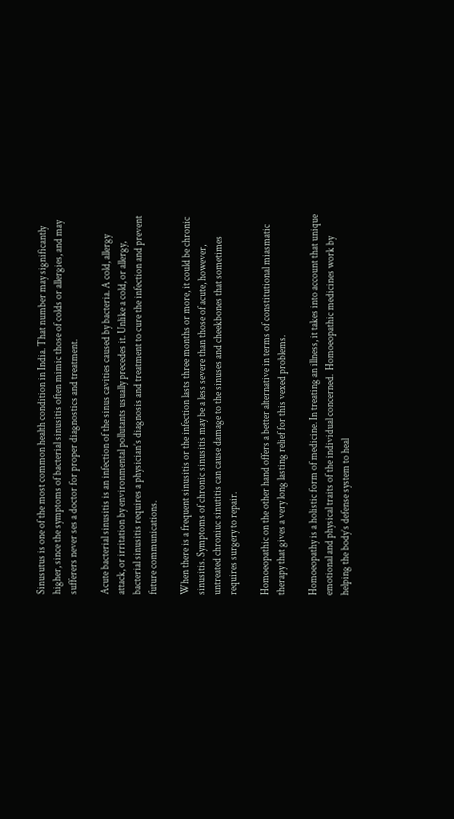Sinusutus is one of the most common health condition in India. That number may significantly higher, since the symptoms of bacterial sinusitis often mimic those of colds or allergies, and may sufferers never ses a doctor for proper diagnostics and treatment.

Acute bacterial sinusitis is an infection of the sinus cavities caused by bacteria. A cold, allergy attack, or irritation by environmental pollutants usually precedes it. Unlike a cold, or allergy, bacterial sinusitis requires a physician’s diagnosis and treatment to cure the infection and prevent future communications.

When there is a frequent sinusitis or the infection lasts three months or more, it could be chronic sinusitis. Symptoms of chronic sinusitis may be a less severe than those of acute, however, untreated chroniuc sinutitis can cause damage to the sinuses and cheekbones that sometimes requires surgery to repair.

Homoeopathic on the other hand offers a better alternative in terms of constitutional miasmatic therapy that gives a very long lasting relief for this vexed problems.

Homoeopathy is a holistic form of medicine. In treating an illness, it takes into account that unique emotional and physical traits of the individual concerned.  Homoeopathic medicines work by helping the body’s defense system to heal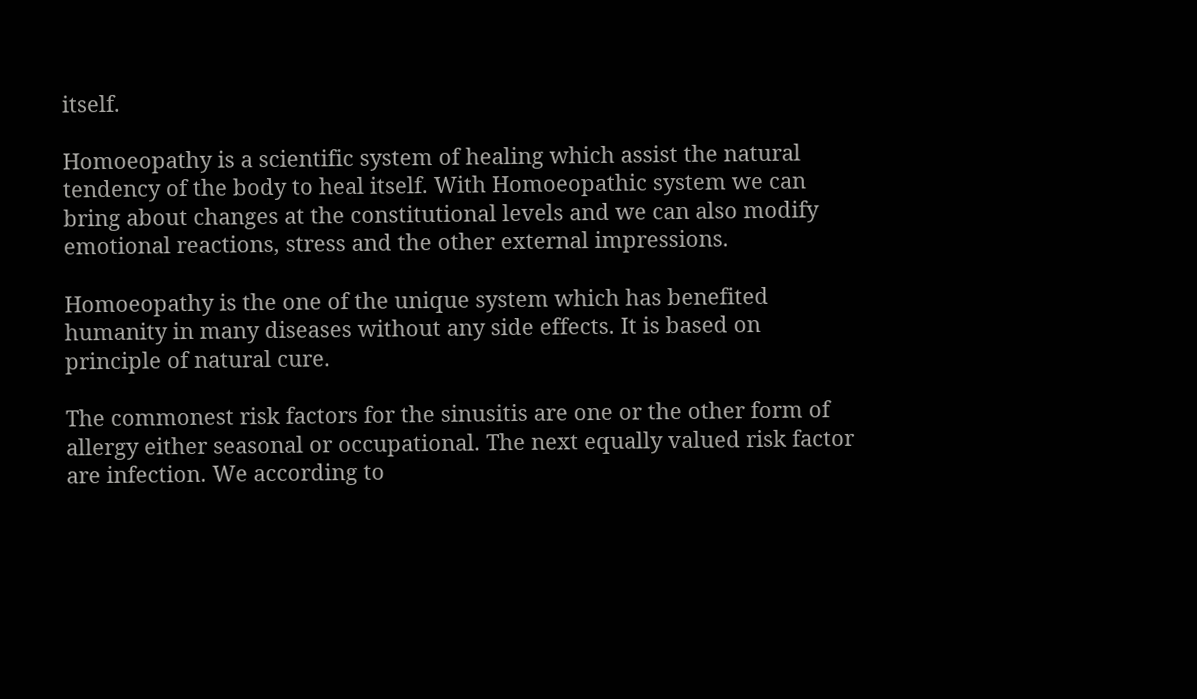itself.

Homoeopathy is a scientific system of healing which assist the natural tendency of the body to heal itself. With Homoeopathic system we can bring about changes at the constitutional levels and we can also modify emotional reactions, stress and the other external impressions.

Homoeopathy is the one of the unique system which has benefited humanity in many diseases without any side effects. It is based on principle of natural cure.

The commonest risk factors for the sinusitis are one or the other form of allergy either seasonal or occupational. The next equally valued risk factor are infection. We according to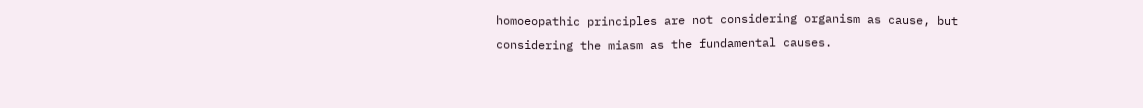homoeopathic principles are not considering organism as cause, but considering the miasm as the fundamental causes.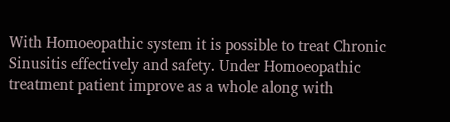With Homoeopathic system it is possible to treat Chronic Sinusitis effectively and safety. Under Homoeopathic treatment patient improve as a whole along with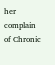her complain of Chronic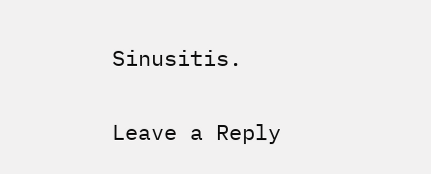Sinusitis.

Leave a Reply